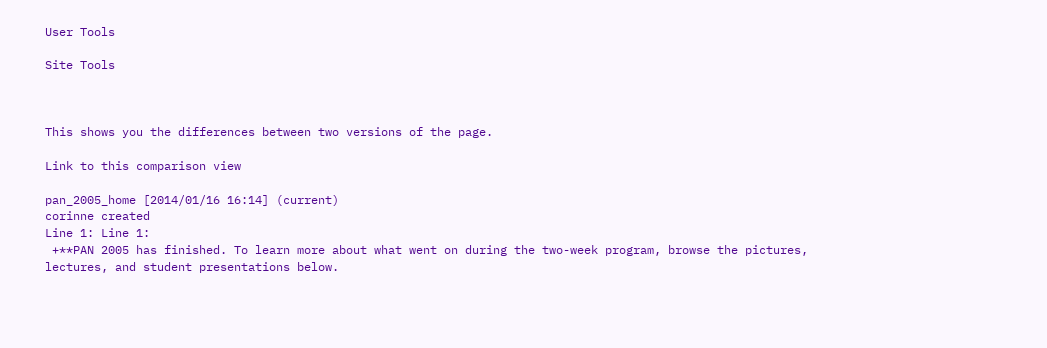User Tools

Site Tools



This shows you the differences between two versions of the page.

Link to this comparison view

pan_2005_home [2014/01/16 16:14] (current)
corinne created
Line 1: Line 1:
 +**PAN 2005 has finished. To learn more about what went on during the two-week program, browse the pictures, lectures, and student presentations below.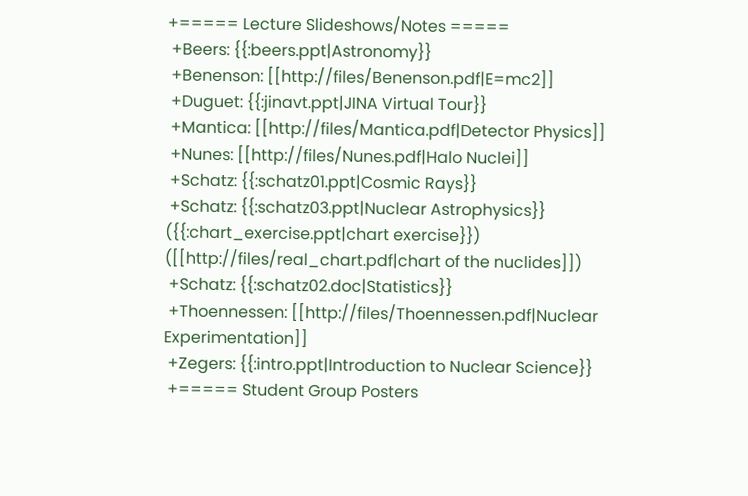+===== Lecture Slideshows/Notes =====
 +Beers: {{:beers.ppt|Astronomy}}
 +Benenson: [[http://files/Benenson.pdf|E=mc2]]
 +Duguet: {{:jinavt.ppt|JINA Virtual Tour}}
 +Mantica: [[http://files/Mantica.pdf|Detector Physics]]
 +Nunes: [[http://files/Nunes.pdf|Halo Nuclei]]
 +Schatz: {{:schatz01.ppt|Cosmic Rays}}
 +Schatz: {{:schatz03.ppt|Nuclear Astrophysics}} ({{:chart_exercise.ppt|chart exercise}}) ([[http://files/real_chart.pdf|chart of the nuclides]])
 +Schatz: {{:schatz02.doc|Statistics}}
 +Thoennessen: [[http://files/Thoennessen.pdf|Nuclear Experimentation]]
 +Zegers: {{:intro.ppt|Introduction to Nuclear Science}}
 +===== Student Group Posters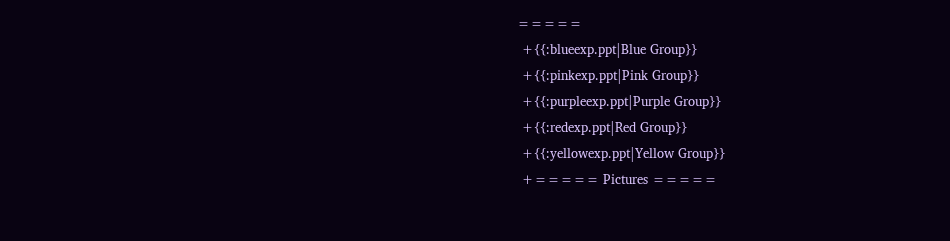=====
 +{{:blueexp.ppt|Blue Group}}
 +{{:pinkexp.ppt|Pink Group}}
 +{{:purpleexp.ppt|Purple Group}}
 +{{:redexp.ppt|Red Group}}
 +{{:yellowexp.ppt|Yellow Group}}
 +===== Pictures =====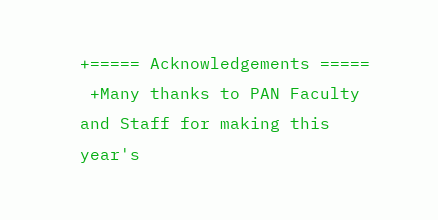+===== Acknowledgements =====
 +Many thanks to PAN Faculty and Staff for making this year's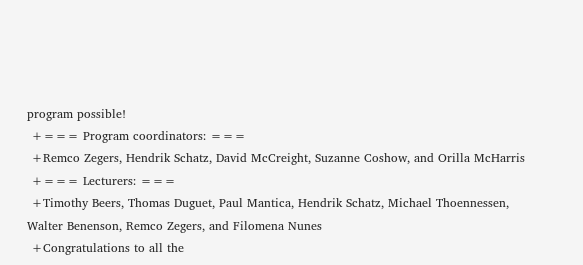program possible!
 +=== Program coordinators: ===
 +Remco Zegers, Hendrik Schatz, David McCreight, Suzanne Coshow, and Orilla McHarris
 +=== Lecturers: ===
 +Timothy Beers, Thomas Duguet, Paul Mantica, Hendrik Schatz, Michael Thoennessen, Walter Benenson, Remco Zegers, and Filomena Nunes
 +Congratulations to all the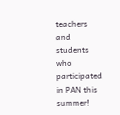teachers and students who participated in PAN this summer!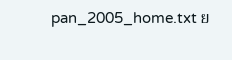pan_2005_home.txt ย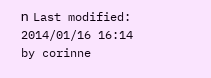ท Last modified: 2014/01/16 16:14 by corinne